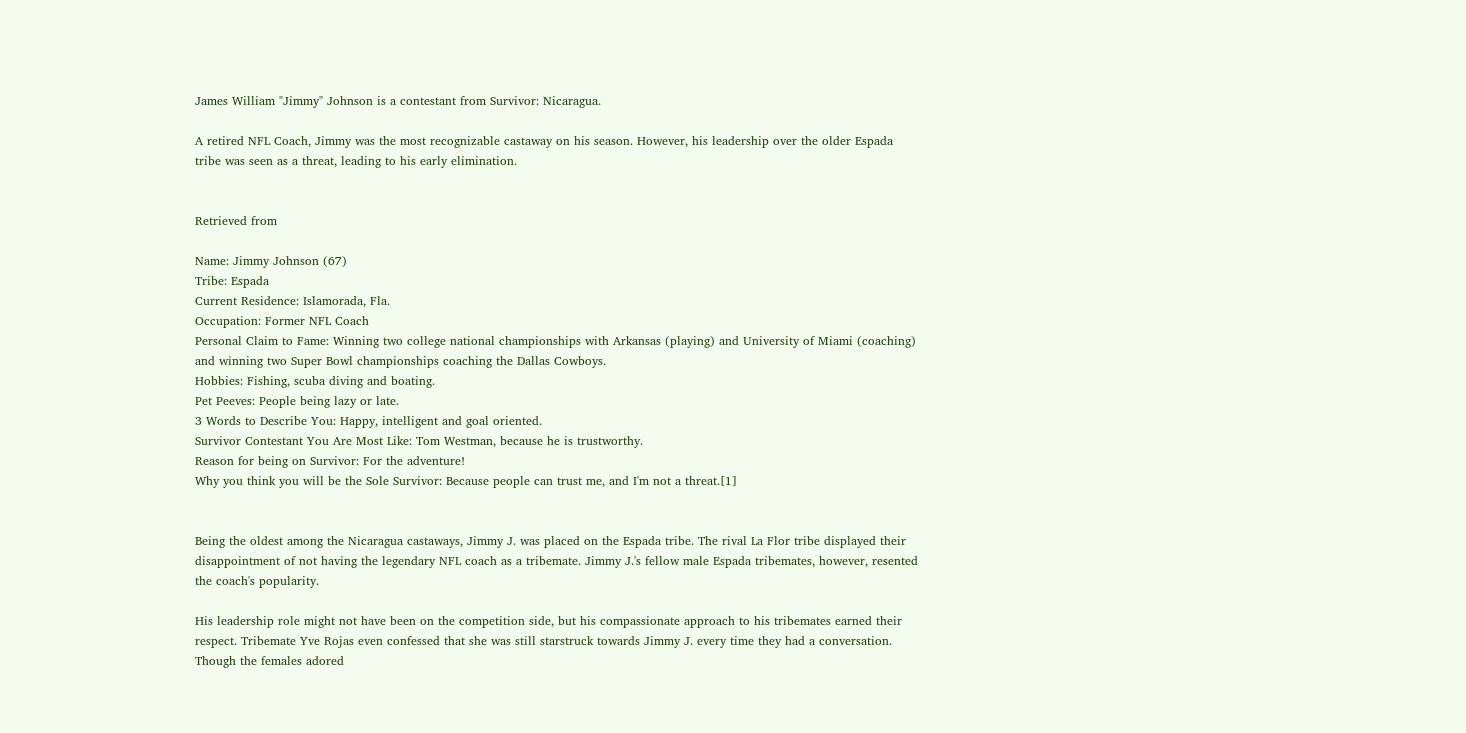James William "Jimmy" Johnson is a contestant from Survivor: Nicaragua.

A retired NFL Coach, Jimmy was the most recognizable castaway on his season. However, his leadership over the older Espada tribe was seen as a threat, leading to his early elimination.


Retrieved from

Name: Jimmy Johnson (67)
Tribe: Espada
Current Residence: Islamorada, Fla.
Occupation: Former NFL Coach
Personal Claim to Fame: Winning two college national championships with Arkansas (playing) and University of Miami (coaching) and winning two Super Bowl championships coaching the Dallas Cowboys.
Hobbies: Fishing, scuba diving and boating.
Pet Peeves: People being lazy or late.
3 Words to Describe You: Happy, intelligent and goal oriented.
Survivor Contestant You Are Most Like: Tom Westman, because he is trustworthy.
Reason for being on Survivor: For the adventure!
Why you think you will be the Sole Survivor: Because people can trust me, and I'm not a threat.[1]


Being the oldest among the Nicaragua castaways, Jimmy J. was placed on the Espada tribe. The rival La Flor tribe displayed their disappointment of not having the legendary NFL coach as a tribemate. Jimmy J.'s fellow male Espada tribemates, however, resented the coach's popularity.

His leadership role might not have been on the competition side, but his compassionate approach to his tribemates earned their respect. Tribemate Yve Rojas even confessed that she was still starstruck towards Jimmy J. every time they had a conversation. Though the females adored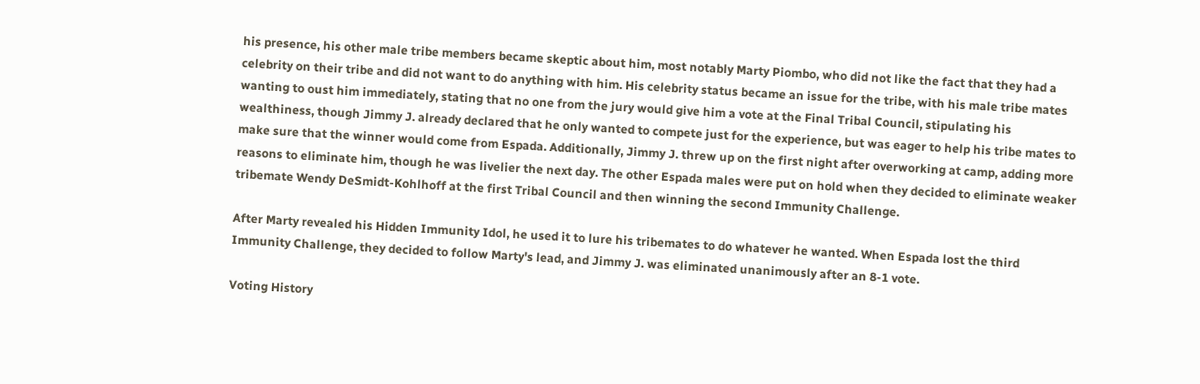his presence, his other male tribe members became skeptic about him, most notably Marty Piombo, who did not like the fact that they had a celebrity on their tribe and did not want to do anything with him. His celebrity status became an issue for the tribe, with his male tribe mates wanting to oust him immediately, stating that no one from the jury would give him a vote at the Final Tribal Council, stipulating his wealthiness, though Jimmy J. already declared that he only wanted to compete just for the experience, but was eager to help his tribe mates to make sure that the winner would come from Espada. Additionally, Jimmy J. threw up on the first night after overworking at camp, adding more reasons to eliminate him, though he was livelier the next day. The other Espada males were put on hold when they decided to eliminate weaker tribemate Wendy DeSmidt-Kohlhoff at the first Tribal Council and then winning the second Immunity Challenge.

After Marty revealed his Hidden Immunity Idol, he used it to lure his tribemates to do whatever he wanted. When Espada lost the third Immunity Challenge, they decided to follow Marty's lead, and Jimmy J. was eliminated unanimously after an 8-1 vote.

Voting History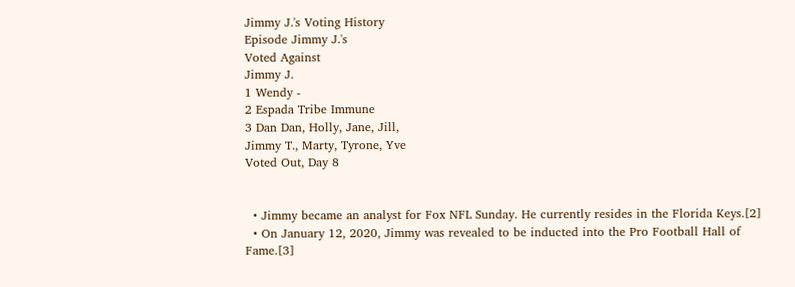Jimmy J.'s Voting History
Episode Jimmy J.'s
Voted Against
Jimmy J.
1 Wendy -
2 Espada Tribe Immune
3 Dan Dan, Holly, Jane, Jill,
Jimmy T., Marty, Tyrone, Yve
Voted Out, Day 8


  • Jimmy became an analyst for Fox NFL Sunday. He currently resides in the Florida Keys.[2]
  • On January 12, 2020, Jimmy was revealed to be inducted into the Pro Football Hall of Fame.[3]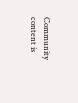Community content is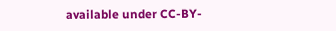available under CC-BY-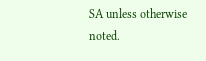SA unless otherwise noted.